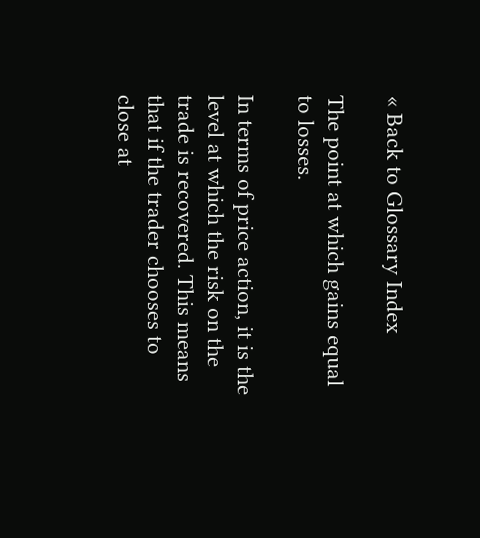« Back to Glossary Index

The point at which gains equal to losses.

In terms of price action, it is the level at which the risk on the trade is recovered. This means that if the trader chooses to close at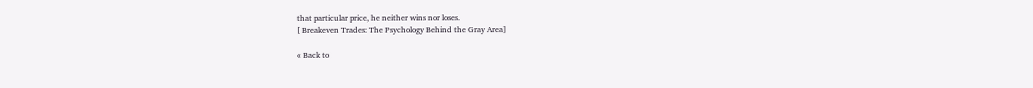that particular price, he neither wins nor loses.
[ Breakeven Trades: The Psychology Behind the Gray Area]

« Back to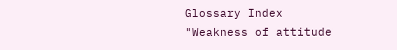Glossary Index
"Weakness of attitude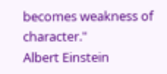becomes weakness of character."
Albert Einstein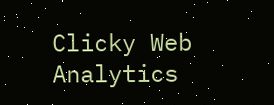Clicky Web Analytics